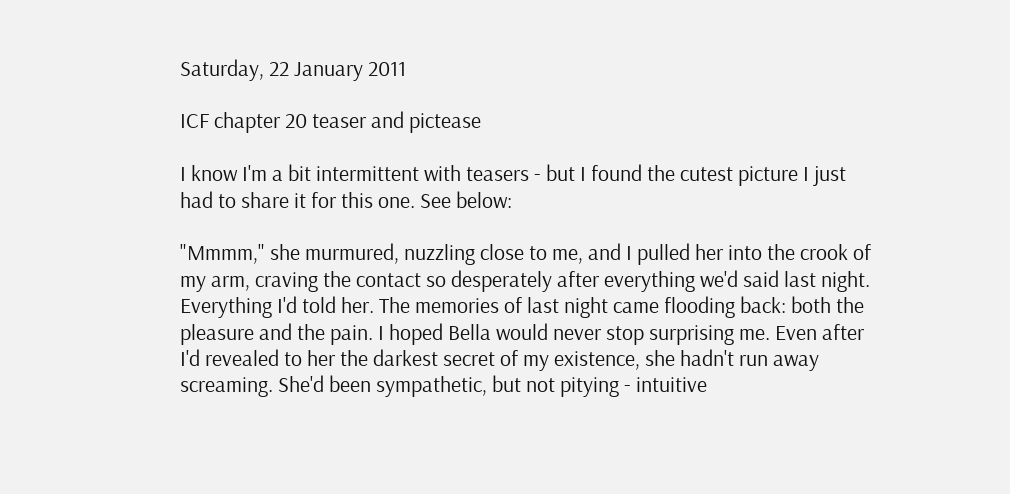Saturday, 22 January 2011

ICF chapter 20 teaser and pictease

I know I'm a bit intermittent with teasers - but I found the cutest picture I just had to share it for this one. See below:

"Mmmm," she murmured, nuzzling close to me, and I pulled her into the crook of my arm, craving the contact so desperately after everything we'd said last night. Everything I'd told her. The memories of last night came flooding back: both the pleasure and the pain. I hoped Bella would never stop surprising me. Even after I'd revealed to her the darkest secret of my existence, she hadn't run away screaming. She'd been sympathetic, but not pitying - intuitive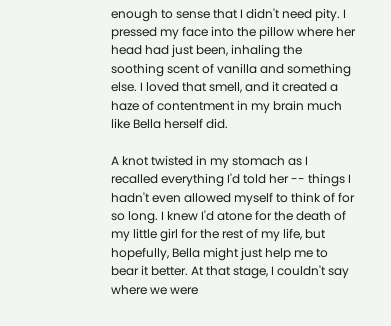enough to sense that I didn't need pity. I pressed my face into the pillow where her head had just been, inhaling the soothing scent of vanilla and something else. I loved that smell, and it created a haze of contentment in my brain much like Bella herself did.

A knot twisted in my stomach as I recalled everything I'd told her -- things I hadn't even allowed myself to think of for so long. I knew I'd atone for the death of my little girl for the rest of my life, but hopefully, Bella might just help me to bear it better. At that stage, I couldn't say where we were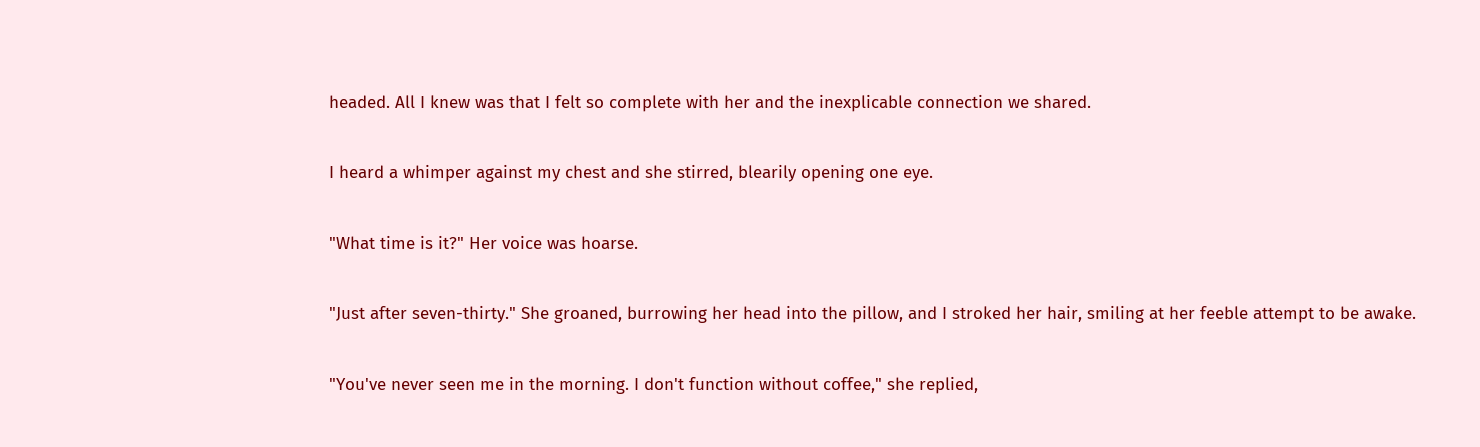headed. All I knew was that I felt so complete with her and the inexplicable connection we shared.

I heard a whimper against my chest and she stirred, blearily opening one eye.

"What time is it?" Her voice was hoarse.

"Just after seven-thirty." She groaned, burrowing her head into the pillow, and I stroked her hair, smiling at her feeble attempt to be awake.

"You've never seen me in the morning. I don't function without coffee," she replied,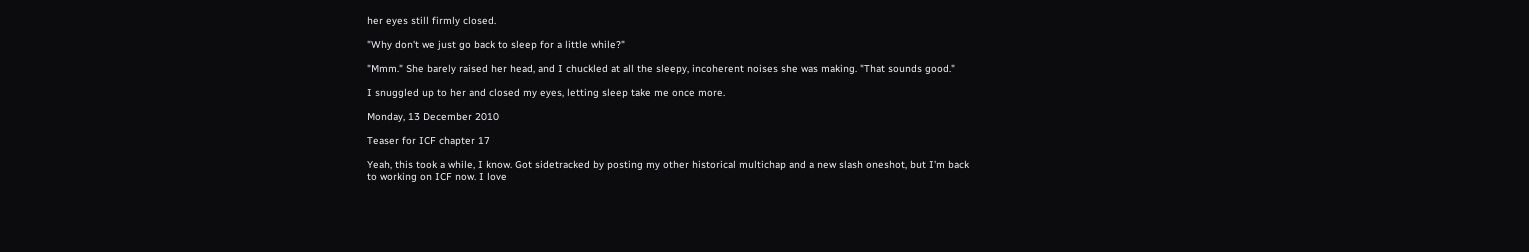her eyes still firmly closed.

"Why don't we just go back to sleep for a little while?"

"Mmm." She barely raised her head, and I chuckled at all the sleepy, incoherent noises she was making. "That sounds good."

I snuggled up to her and closed my eyes, letting sleep take me once more.

Monday, 13 December 2010

Teaser for ICF chapter 17

Yeah, this took a while, I know. Got sidetracked by posting my other historical multichap and a new slash oneshot, but I'm back to working on ICF now. I love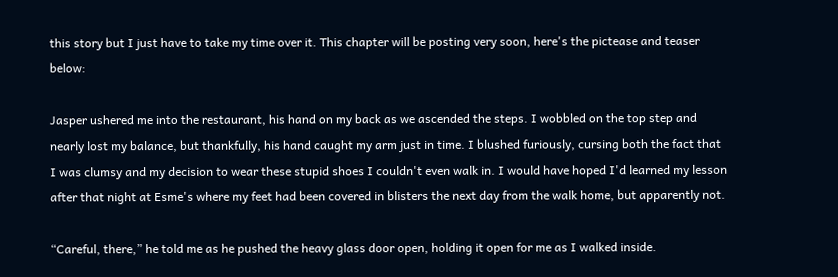this story but I just have to take my time over it. This chapter will be posting very soon, here's the pictease and teaser below:

Jasper ushered me into the restaurant, his hand on my back as we ascended the steps. I wobbled on the top step and nearly lost my balance, but thankfully, his hand caught my arm just in time. I blushed furiously, cursing both the fact that I was clumsy and my decision to wear these stupid shoes I couldn't even walk in. I would have hoped I'd learned my lesson after that night at Esme's where my feet had been covered in blisters the next day from the walk home, but apparently not.

“Careful, there,” he told me as he pushed the heavy glass door open, holding it open for me as I walked inside.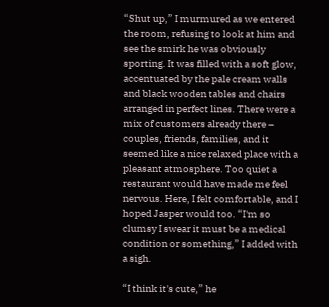“Shut up,” I murmured as we entered the room, refusing to look at him and see the smirk he was obviously sporting. It was filled with a soft glow, accentuated by the pale cream walls and black wooden tables and chairs arranged in perfect lines. There were a mix of customers already there – couples, friends, families, and it seemed like a nice relaxed place with a pleasant atmosphere. Too quiet a restaurant would have made me feel nervous. Here, I felt comfortable, and I hoped Jasper would too. “I'm so clumsy I swear it must be a medical condition or something,” I added with a sigh.

“I think it's cute,” he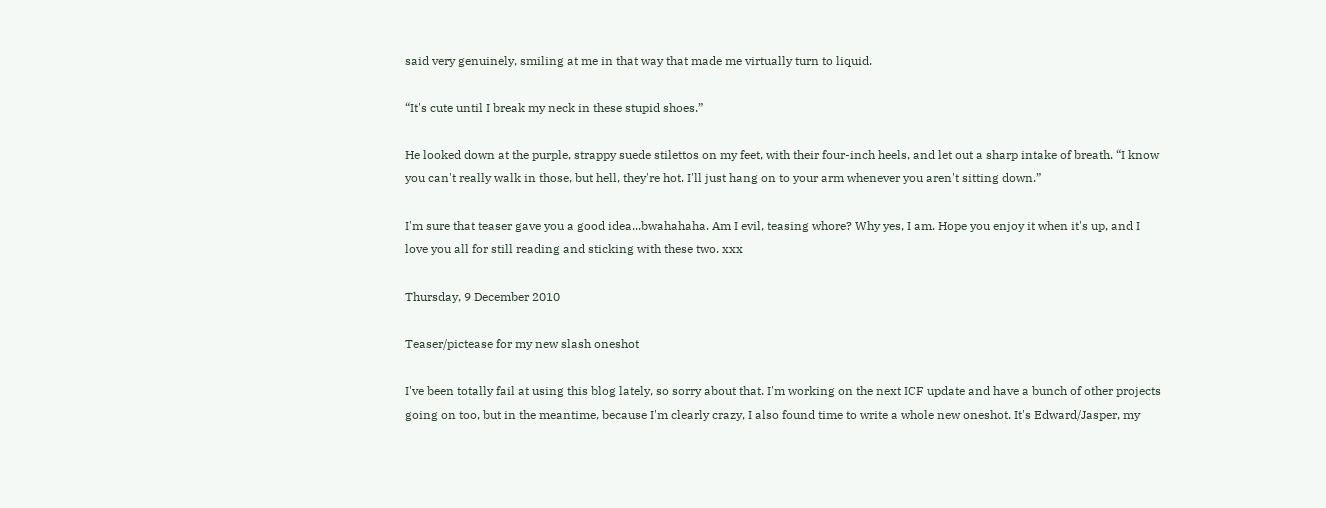said very genuinely, smiling at me in that way that made me virtually turn to liquid.

“It's cute until I break my neck in these stupid shoes.”

He looked down at the purple, strappy suede stilettos on my feet, with their four-inch heels, and let out a sharp intake of breath. “I know you can't really walk in those, but hell, they're hot. I'll just hang on to your arm whenever you aren't sitting down.”

I'm sure that teaser gave you a good idea...bwahahaha. Am I evil, teasing whore? Why yes, I am. Hope you enjoy it when it's up, and I love you all for still reading and sticking with these two. xxx

Thursday, 9 December 2010

Teaser/pictease for my new slash oneshot

I've been totally fail at using this blog lately, so sorry about that. I'm working on the next ICF update and have a bunch of other projects going on too, but in the meantime, because I'm clearly crazy, I also found time to write a whole new oneshot. It's Edward/Jasper, my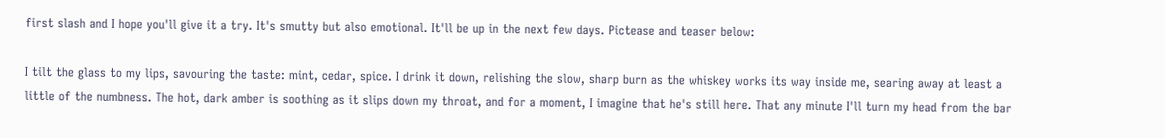first slash and I hope you'll give it a try. It's smutty but also emotional. It'll be up in the next few days. Pictease and teaser below:

I tilt the glass to my lips, savouring the taste: mint, cedar, spice. I drink it down, relishing the slow, sharp burn as the whiskey works its way inside me, searing away at least a little of the numbness. The hot, dark amber is soothing as it slips down my throat, and for a moment, I imagine that he's still here. That any minute I'll turn my head from the bar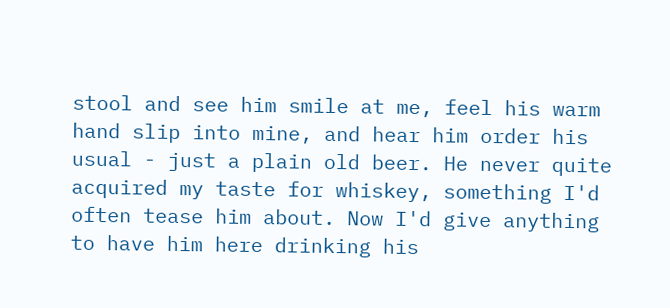stool and see him smile at me, feel his warm hand slip into mine, and hear him order his usual - just a plain old beer. He never quite acquired my taste for whiskey, something I'd often tease him about. Now I'd give anything to have him here drinking his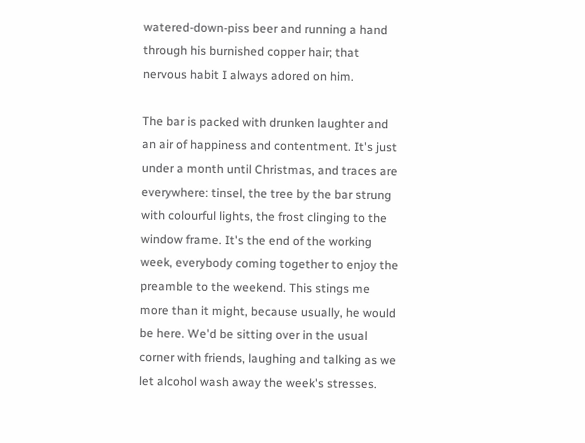watered-down-piss beer and running a hand through his burnished copper hair; that nervous habit I always adored on him.

The bar is packed with drunken laughter and an air of happiness and contentment. It's just under a month until Christmas, and traces are everywhere: tinsel, the tree by the bar strung with colourful lights, the frost clinging to the window frame. It's the end of the working week, everybody coming together to enjoy the preamble to the weekend. This stings me more than it might, because usually, he would be here. We'd be sitting over in the usual corner with friends, laughing and talking as we let alcohol wash away the week's stresses.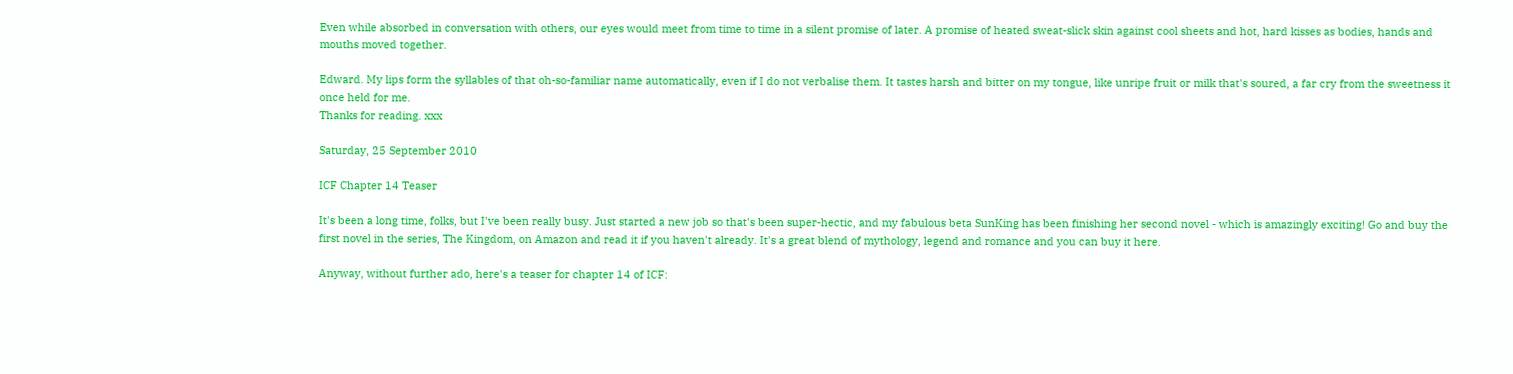Even while absorbed in conversation with others, our eyes would meet from time to time in a silent promise of later. A promise of heated sweat-slick skin against cool sheets and hot, hard kisses as bodies, hands and mouths moved together.

Edward. My lips form the syllables of that oh-so-familiar name automatically, even if I do not verbalise them. It tastes harsh and bitter on my tongue, like unripe fruit or milk that's soured, a far cry from the sweetness it once held for me.
Thanks for reading. xxx

Saturday, 25 September 2010

ICF Chapter 14 Teaser

It's been a long time, folks, but I've been really busy. Just started a new job so that's been super-hectic, and my fabulous beta SunKing has been finishing her second novel - which is amazingly exciting! Go and buy the first novel in the series, The Kingdom, on Amazon and read it if you haven't already. It's a great blend of mythology, legend and romance and you can buy it here.

Anyway, without further ado, here's a teaser for chapter 14 of ICF: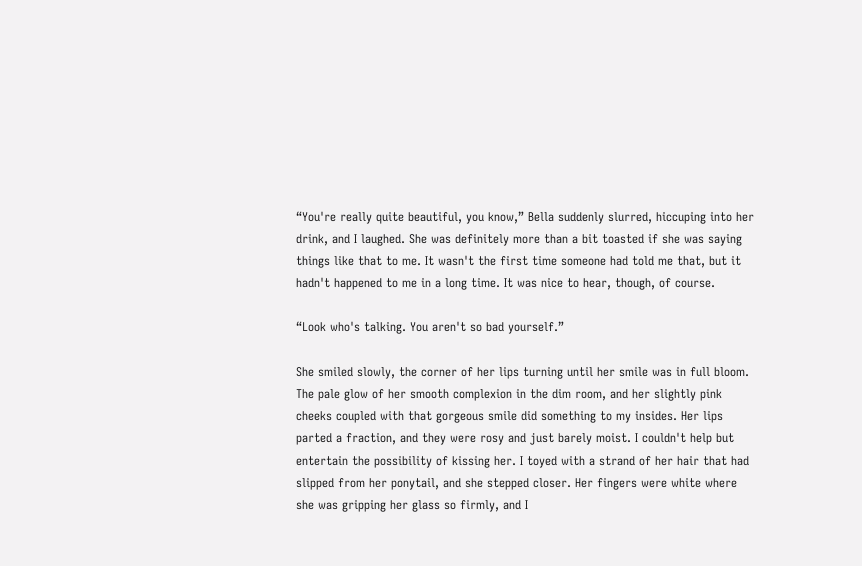“You're really quite beautiful, you know,” Bella suddenly slurred, hiccuping into her drink, and I laughed. She was definitely more than a bit toasted if she was saying things like that to me. It wasn't the first time someone had told me that, but it hadn't happened to me in a long time. It was nice to hear, though, of course.

“Look who's talking. You aren't so bad yourself.”

She smiled slowly, the corner of her lips turning until her smile was in full bloom. The pale glow of her smooth complexion in the dim room, and her slightly pink cheeks coupled with that gorgeous smile did something to my insides. Her lips parted a fraction, and they were rosy and just barely moist. I couldn't help but entertain the possibility of kissing her. I toyed with a strand of her hair that had slipped from her ponytail, and she stepped closer. Her fingers were white where she was gripping her glass so firmly, and I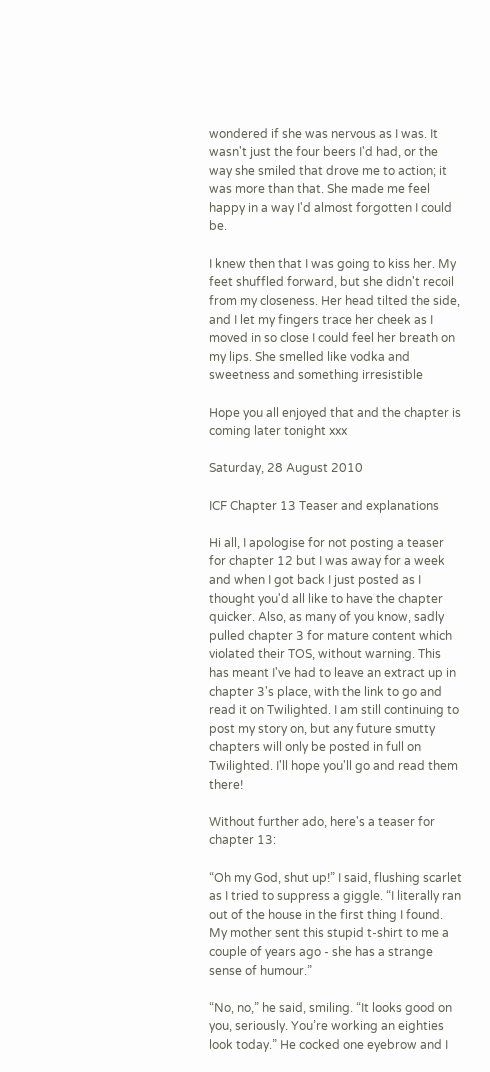wondered if she was nervous as I was. It wasn't just the four beers I'd had, or the way she smiled that drove me to action; it was more than that. She made me feel happy in a way I'd almost forgotten I could be.

I knew then that I was going to kiss her. My feet shuffled forward, but she didn't recoil from my closeness. Her head tilted the side, and I let my fingers trace her cheek as I moved in so close I could feel her breath on my lips. She smelled like vodka and sweetness and something irresistible

Hope you all enjoyed that and the chapter is coming later tonight xxx

Saturday, 28 August 2010

ICF Chapter 13 Teaser and explanations

Hi all, I apologise for not posting a teaser for chapter 12 but I was away for a week and when I got back I just posted as I thought you'd all like to have the chapter quicker. Also, as many of you know, sadly pulled chapter 3 for mature content which violated their TOS, without warning. This has meant I've had to leave an extract up in chapter 3's place, with the link to go and read it on Twilighted. I am still continuing to post my story on, but any future smutty chapters will only be posted in full on Twilighted. I'll hope you'll go and read them there!

Without further ado, here's a teaser for chapter 13:

“Oh my God, shut up!” I said, flushing scarlet as I tried to suppress a giggle. “I literally ran out of the house in the first thing I found. My mother sent this stupid t-shirt to me a couple of years ago - she has a strange sense of humour.”

“No, no,” he said, smiling. “It looks good on you, seriously. You’re working an eighties look today.” He cocked one eyebrow and I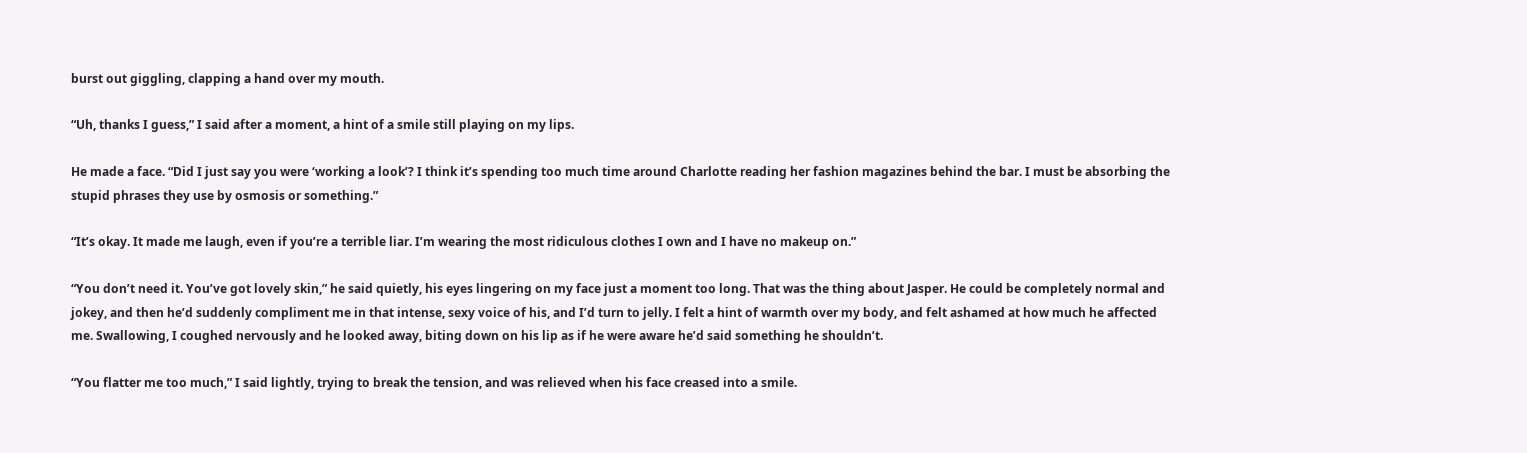burst out giggling, clapping a hand over my mouth.

“Uh, thanks I guess,” I said after a moment, a hint of a smile still playing on my lips.

He made a face. “Did I just say you were ‘working a look’? I think it’s spending too much time around Charlotte reading her fashion magazines behind the bar. I must be absorbing the stupid phrases they use by osmosis or something.”

“It’s okay. It made me laugh, even if you’re a terrible liar. I’m wearing the most ridiculous clothes I own and I have no makeup on.”

“You don’t need it. You’ve got lovely skin,” he said quietly, his eyes lingering on my face just a moment too long. That was the thing about Jasper. He could be completely normal and jokey, and then he’d suddenly compliment me in that intense, sexy voice of his, and I’d turn to jelly. I felt a hint of warmth over my body, and felt ashamed at how much he affected me. Swallowing, I coughed nervously and he looked away, biting down on his lip as if he were aware he’d said something he shouldn’t.

“You flatter me too much,” I said lightly, trying to break the tension, and was relieved when his face creased into a smile.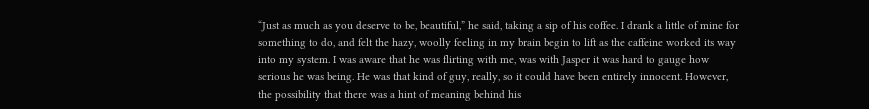“Just as much as you deserve to be, beautiful,” he said, taking a sip of his coffee. I drank a little of mine for something to do, and felt the hazy, woolly feeling in my brain begin to lift as the caffeine worked its way into my system. I was aware that he was flirting with me, was with Jasper it was hard to gauge how serious he was being. He was that kind of guy, really, so it could have been entirely innocent. However, the possibility that there was a hint of meaning behind his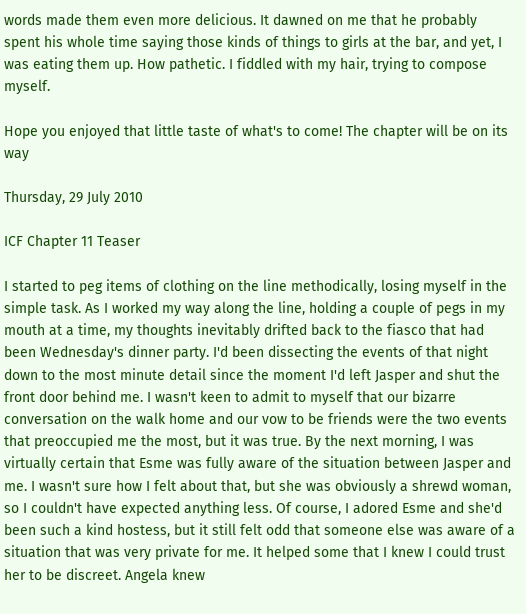words made them even more delicious. It dawned on me that he probably spent his whole time saying those kinds of things to girls at the bar, and yet, I was eating them up. How pathetic. I fiddled with my hair, trying to compose myself.

Hope you enjoyed that little taste of what's to come! The chapter will be on its way

Thursday, 29 July 2010

ICF Chapter 11 Teaser

I started to peg items of clothing on the line methodically, losing myself in the simple task. As I worked my way along the line, holding a couple of pegs in my mouth at a time, my thoughts inevitably drifted back to the fiasco that had been Wednesday's dinner party. I'd been dissecting the events of that night down to the most minute detail since the moment I'd left Jasper and shut the front door behind me. I wasn't keen to admit to myself that our bizarre conversation on the walk home and our vow to be friends were the two events that preoccupied me the most, but it was true. By the next morning, I was virtually certain that Esme was fully aware of the situation between Jasper and me. I wasn't sure how I felt about that, but she was obviously a shrewd woman, so I couldn't have expected anything less. Of course, I adored Esme and she'd been such a kind hostess, but it still felt odd that someone else was aware of a situation that was very private for me. It helped some that I knew I could trust her to be discreet. Angela knew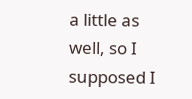a little as well, so I supposed I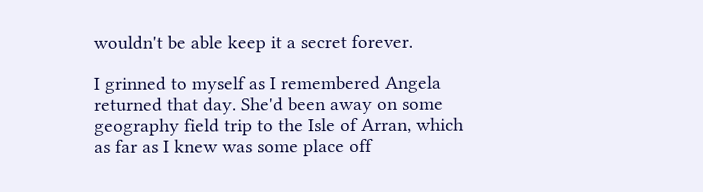wouldn't be able keep it a secret forever.

I grinned to myself as I remembered Angela returned that day. She'd been away on some geography field trip to the Isle of Arran, which as far as I knew was some place off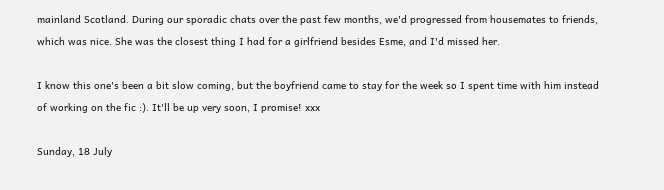mainland Scotland. During our sporadic chats over the past few months, we'd progressed from housemates to friends, which was nice. She was the closest thing I had for a girlfriend besides Esme, and I'd missed her.

I know this one's been a bit slow coming, but the boyfriend came to stay for the week so I spent time with him instead of working on the fic :). It'll be up very soon, I promise! xxx

Sunday, 18 July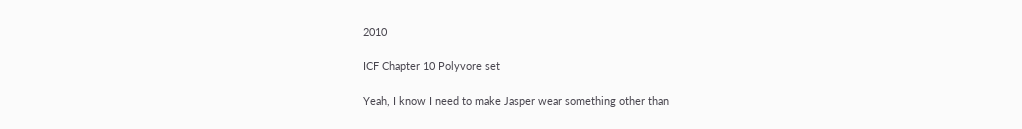2010

ICF Chapter 10 Polyvore set

Yeah, I know I need to make Jasper wear something other than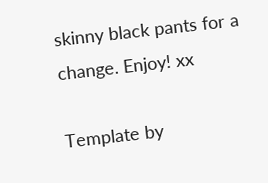skinny black pants for a change. Enjoy! xx

Template by